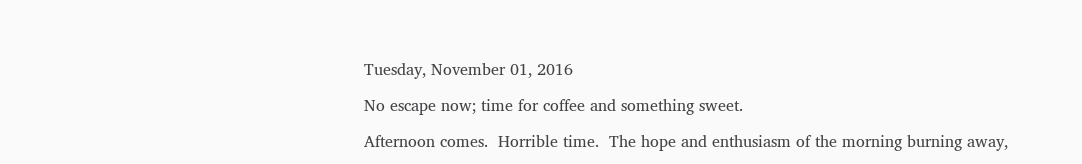Tuesday, November 01, 2016

No escape now; time for coffee and something sweet.

Afternoon comes.  Horrible time.  The hope and enthusiasm of the morning burning away,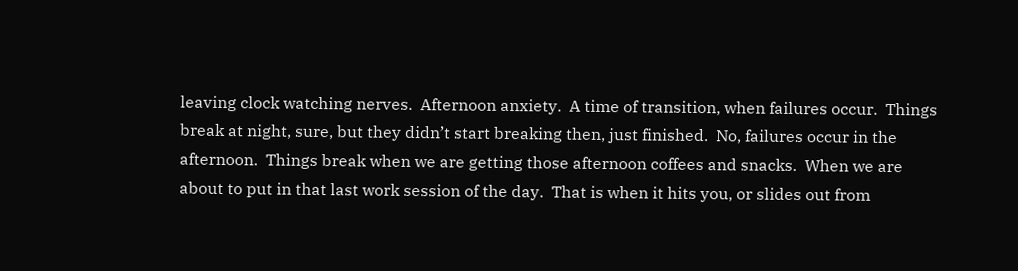leaving clock watching nerves.  Afternoon anxiety.  A time of transition, when failures occur.  Things break at night, sure, but they didn’t start breaking then, just finished.  No, failures occur in the afternoon.  Things break when we are getting those afternoon coffees and snacks.  When we are about to put in that last work session of the day.  That is when it hits you, or slides out from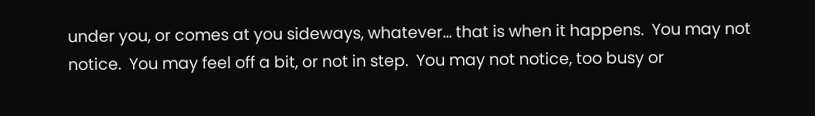under you, or comes at you sideways, whatever… that is when it happens.  You may not notice.  You may feel off a bit, or not in step.  You may not notice, too busy or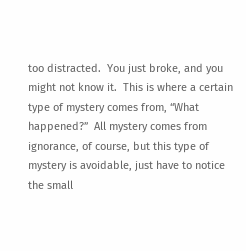too distracted.  You just broke, and you might not know it.  This is where a certain type of mystery comes from, “What happened?”  All mystery comes from ignorance, of course, but this type of mystery is avoidable, just have to notice the small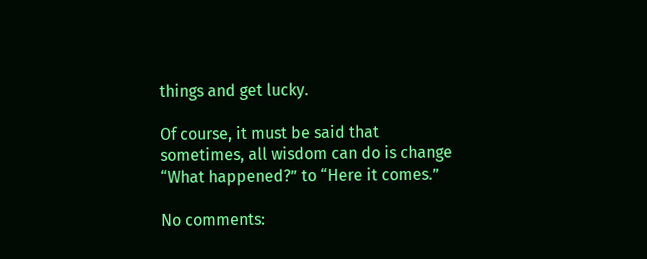things and get lucky.

Of course, it must be said that sometimes, all wisdom can do is change “What happened?” to “Here it comes.”

No comments: